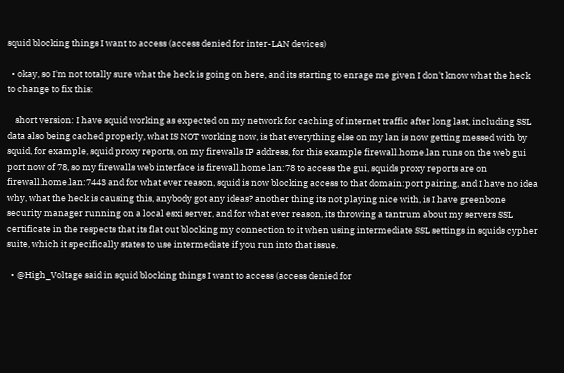squid blocking things I want to access (access denied for inter-LAN devices)

  • okay, so I'm not totally sure what the heck is going on here, and its starting to enrage me given I don't know what the heck to change to fix this:

    short version: I have squid working as expected on my network for caching of internet traffic after long last, including SSL data also being cached properly, what IS NOT working now, is that everything else on my lan is now getting messed with by squid, for example, squid proxy reports, on my firewalls IP address, for this example firewall.home.lan runs on the web gui port now of 78, so my firewalls web interface is firewall.home.lan:78 to access the gui, squids proxy reports are on firewall.home.lan:7443 and for what ever reason, squid is now blocking access to that domain:port pairing, and I have no idea why, what the heck is causing this, anybody got any ideas? another thing its not playing nice with, is I have greenbone security manager running on a local esxi server, and for what ever reason, its throwing a tantrum about my servers SSL certificate in the respects that its flat out blocking my connection to it when using intermediate SSL settings in squids cypher suite, which it specifically states to use intermediate if you run into that issue.

  • @High_Voltage said in squid blocking things I want to access (access denied for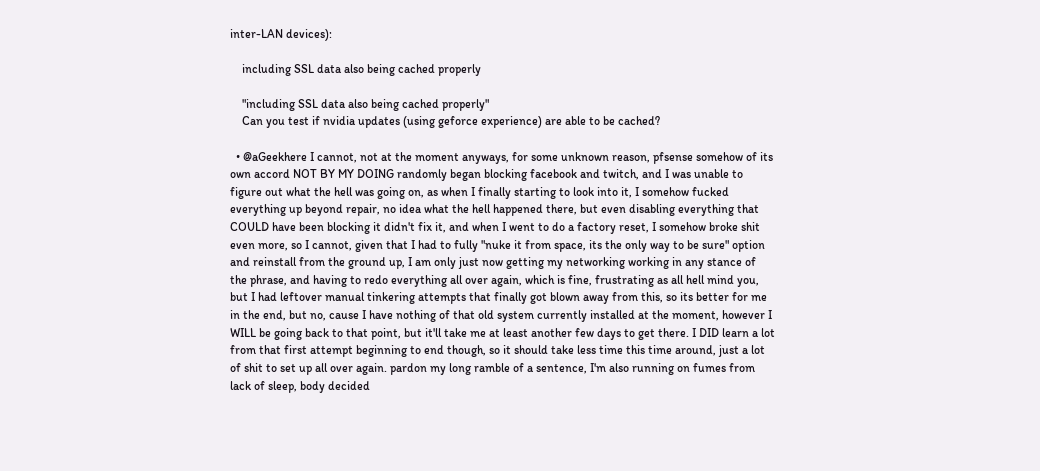inter-LAN devices):

    including SSL data also being cached properly

    "including SSL data also being cached properly"
    Can you test if nvidia updates (using geforce experience) are able to be cached?

  • @aGeekhere I cannot, not at the moment anyways, for some unknown reason, pfsense somehow of its own accord NOT BY MY DOING randomly began blocking facebook and twitch, and I was unable to figure out what the hell was going on, as when I finally starting to look into it, I somehow fucked everything up beyond repair, no idea what the hell happened there, but even disabling everything that COULD have been blocking it didn't fix it, and when I went to do a factory reset, I somehow broke shit even more, so I cannot, given that I had to fully "nuke it from space, its the only way to be sure" option and reinstall from the ground up, I am only just now getting my networking working in any stance of the phrase, and having to redo everything all over again, which is fine, frustrating as all hell mind you, but I had leftover manual tinkering attempts that finally got blown away from this, so its better for me in the end, but no, cause I have nothing of that old system currently installed at the moment, however I WILL be going back to that point, but it'll take me at least another few days to get there. I DID learn a lot from that first attempt beginning to end though, so it should take less time this time around, just a lot of shit to set up all over again. pardon my long ramble of a sentence, I'm also running on fumes from lack of sleep, body decided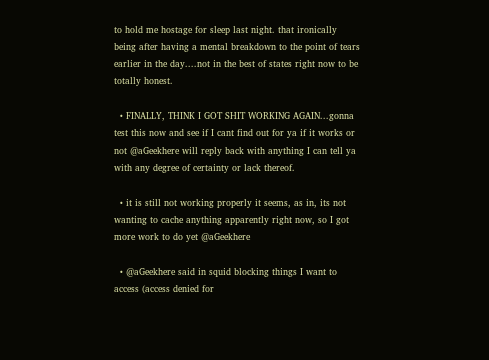to hold me hostage for sleep last night. that ironically being after having a mental breakdown to the point of tears earlier in the day....not in the best of states right now to be totally honest.

  • FINALLY, THINK I GOT SHIT WORKING AGAIN...gonna test this now and see if I cant find out for ya if it works or not @aGeekhere will reply back with anything I can tell ya with any degree of certainty or lack thereof.

  • it is still not working properly it seems, as in, its not wanting to cache anything apparently right now, so I got more work to do yet @aGeekhere

  • @aGeekhere said in squid blocking things I want to access (access denied for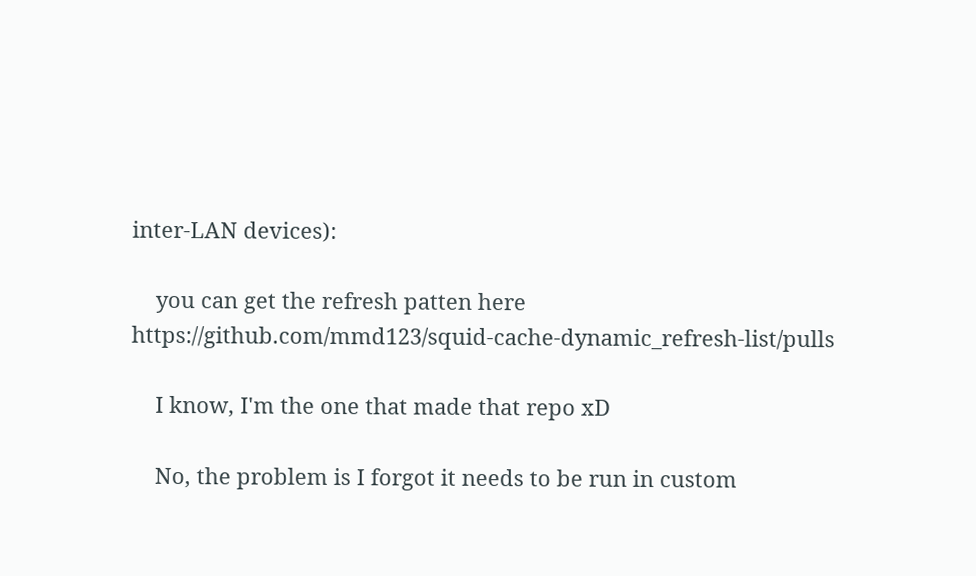inter-LAN devices):

    you can get the refresh patten here https://github.com/mmd123/squid-cache-dynamic_refresh-list/pulls

    I know, I'm the one that made that repo xD

    No, the problem is I forgot it needs to be run in custom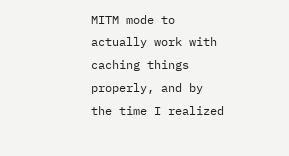MITM mode to actually work with caching things properly, and by the time I realized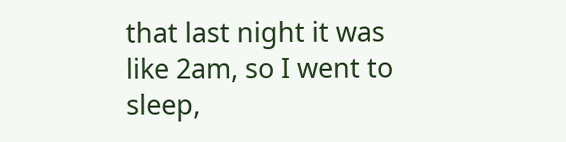that last night it was like 2am, so I went to sleep,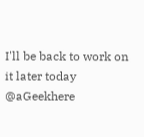I'll be back to work on it later today @aGeekhere